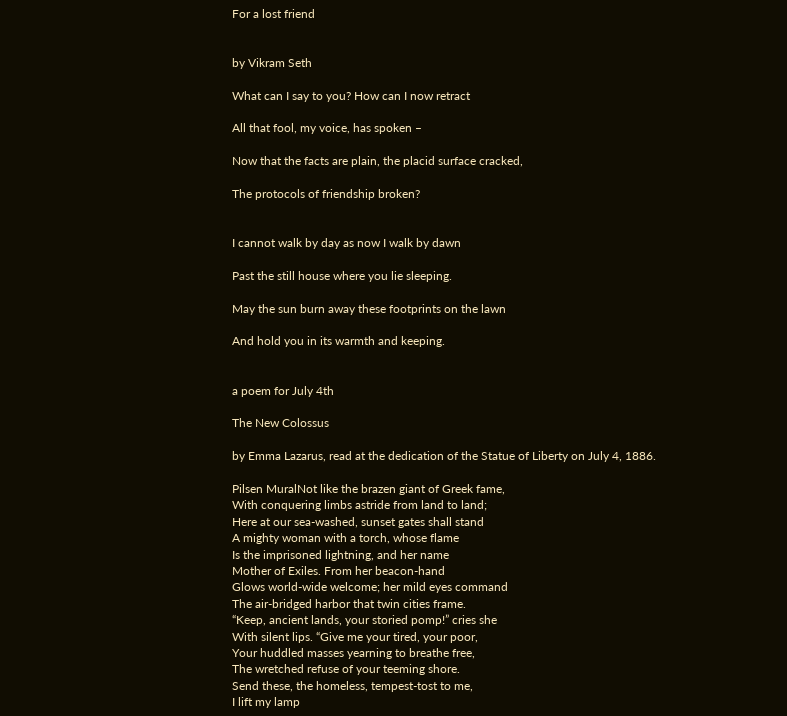For a lost friend


by Vikram Seth

What can I say to you? How can I now retract

All that fool, my voice, has spoken –

Now that the facts are plain, the placid surface cracked,

The protocols of friendship broken?


I cannot walk by day as now I walk by dawn

Past the still house where you lie sleeping.

May the sun burn away these footprints on the lawn

And hold you in its warmth and keeping.


a poem for July 4th

The New Colossus

by Emma Lazarus, read at the dedication of the Statue of Liberty on July 4, 1886.

Pilsen MuralNot like the brazen giant of Greek fame,
With conquering limbs astride from land to land;
Here at our sea-washed, sunset gates shall stand
A mighty woman with a torch, whose flame
Is the imprisoned lightning, and her name
Mother of Exiles. From her beacon-hand
Glows world-wide welcome; her mild eyes command
The air-bridged harbor that twin cities frame.
“Keep, ancient lands, your storied pomp!” cries she
With silent lips. “Give me your tired, your poor,
Your huddled masses yearning to breathe free,
The wretched refuse of your teeming shore.
Send these, the homeless, tempest-tost to me,
I lift my lamp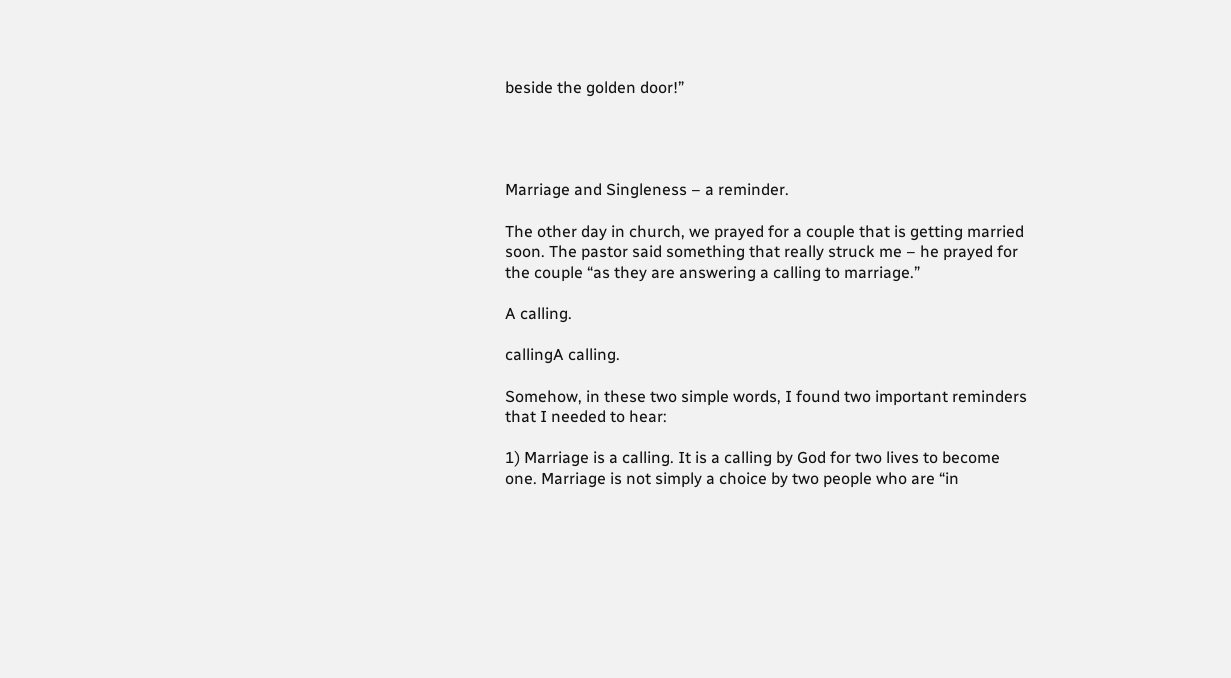beside the golden door!”




Marriage and Singleness – a reminder.

The other day in church, we prayed for a couple that is getting married soon. The pastor said something that really struck me – he prayed for the couple “as they are answering a calling to marriage.”

A calling.

callingA calling.

Somehow, in these two simple words, I found two important reminders that I needed to hear:

1) Marriage is a calling. It is a calling by God for two lives to become one. Marriage is not simply a choice by two people who are “in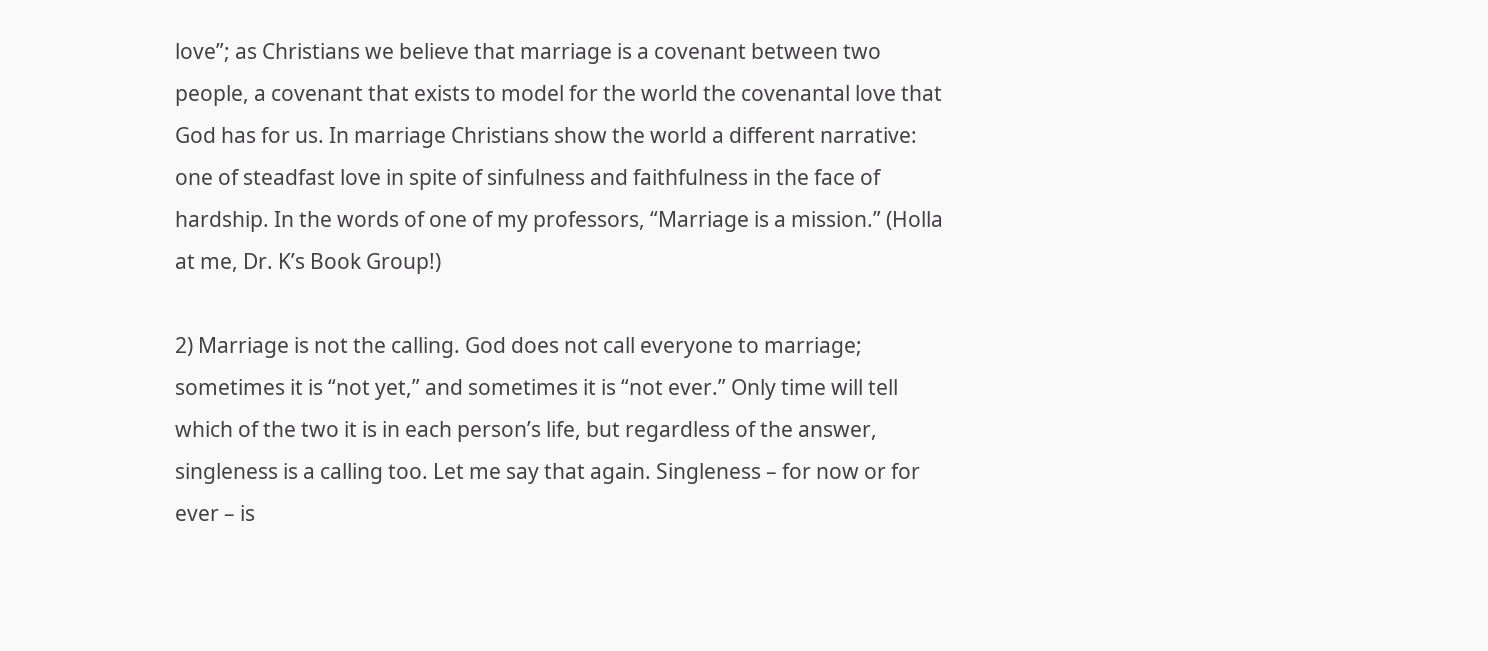love”; as Christians we believe that marriage is a covenant between two people, a covenant that exists to model for the world the covenantal love that God has for us. In marriage Christians show the world a different narrative: one of steadfast love in spite of sinfulness and faithfulness in the face of hardship. In the words of one of my professors, “Marriage is a mission.” (Holla at me, Dr. K’s Book Group!)

2) Marriage is not the calling. God does not call everyone to marriage; sometimes it is “not yet,” and sometimes it is “not ever.” Only time will tell which of the two it is in each person’s life, but regardless of the answer, singleness is a calling too. Let me say that again. Singleness – for now or for ever – is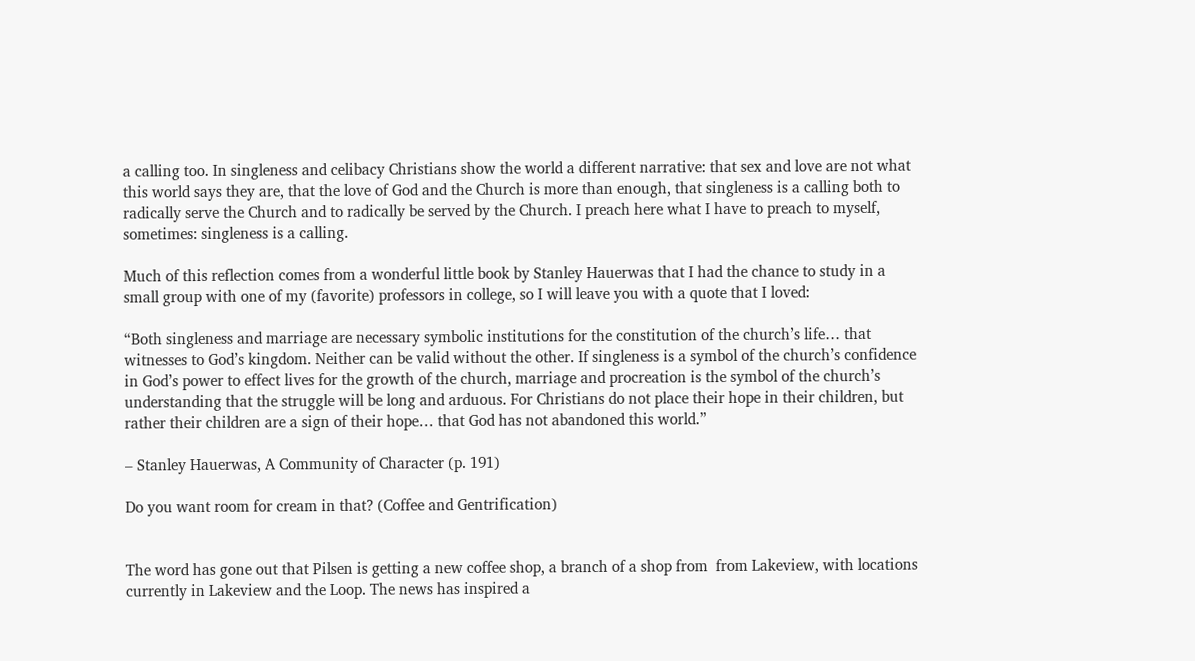a calling too. In singleness and celibacy Christians show the world a different narrative: that sex and love are not what this world says they are, that the love of God and the Church is more than enough, that singleness is a calling both to radically serve the Church and to radically be served by the Church. I preach here what I have to preach to myself, sometimes: singleness is a calling.

Much of this reflection comes from a wonderful little book by Stanley Hauerwas that I had the chance to study in a small group with one of my (favorite) professors in college, so I will leave you with a quote that I loved:

“Both singleness and marriage are necessary symbolic institutions for the constitution of the church’s life… that witnesses to God’s kingdom. Neither can be valid without the other. If singleness is a symbol of the church’s confidence in God’s power to effect lives for the growth of the church, marriage and procreation is the symbol of the church’s understanding that the struggle will be long and arduous. For Christians do not place their hope in their children, but rather their children are a sign of their hope… that God has not abandoned this world.”

– Stanley Hauerwas, A Community of Character (p. 191)

Do you want room for cream in that? (Coffee and Gentrification)


The word has gone out that Pilsen is getting a new coffee shop, a branch of a shop from  from Lakeview, with locations currently in Lakeview and the Loop. The news has inspired a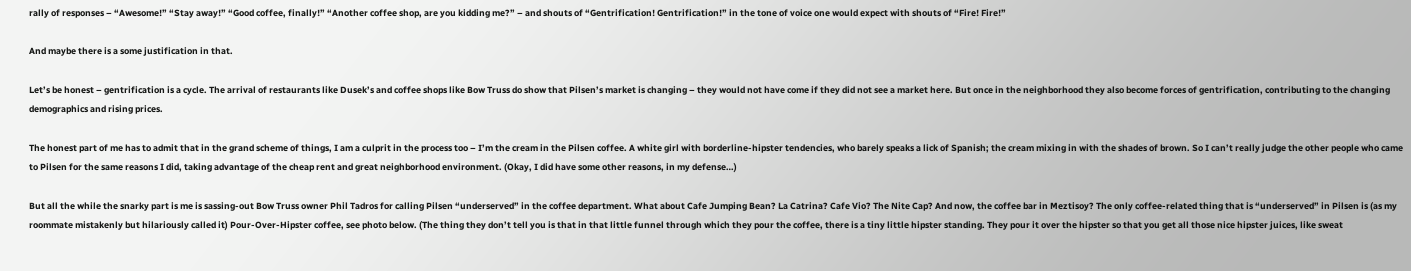rally of responses – “Awesome!” “Stay away!” “Good coffee, finally!” “Another coffee shop, are you kidding me?” – and shouts of “Gentrification! Gentrification!” in the tone of voice one would expect with shouts of “Fire! Fire!”

And maybe there is a some justification in that.

Let’s be honest – gentrification is a cycle. The arrival of restaurants like Dusek’s and coffee shops like Bow Truss do show that Pilsen’s market is changing – they would not have come if they did not see a market here. But once in the neighborhood they also become forces of gentrification, contributing to the changing demographics and rising prices.

The honest part of me has to admit that in the grand scheme of things, I am a culprit in the process too – I’m the cream in the Pilsen coffee. A white girl with borderline-hipster tendencies, who barely speaks a lick of Spanish; the cream mixing in with the shades of brown. So I can’t really judge the other people who came to Pilsen for the same reasons I did, taking advantage of the cheap rent and great neighborhood environment. (Okay, I did have some other reasons, in my defense…)

But all the while the snarky part is me is sassing-out Bow Truss owner Phil Tadros for calling Pilsen “underserved” in the coffee department. What about Cafe Jumping Bean? La Catrina? Cafe Vio? The Nite Cap? And now, the coffee bar in Meztisoy? The only coffee-related thing that is “underserved” in Pilsen is (as my roommate mistakenly but hilariously called it) Pour-Over-Hipster coffee, see photo below. (The thing they don’t tell you is that in that little funnel through which they pour the coffee, there is a tiny little hipster standing. They pour it over the hipster so that you get all those nice hipster juices, like sweat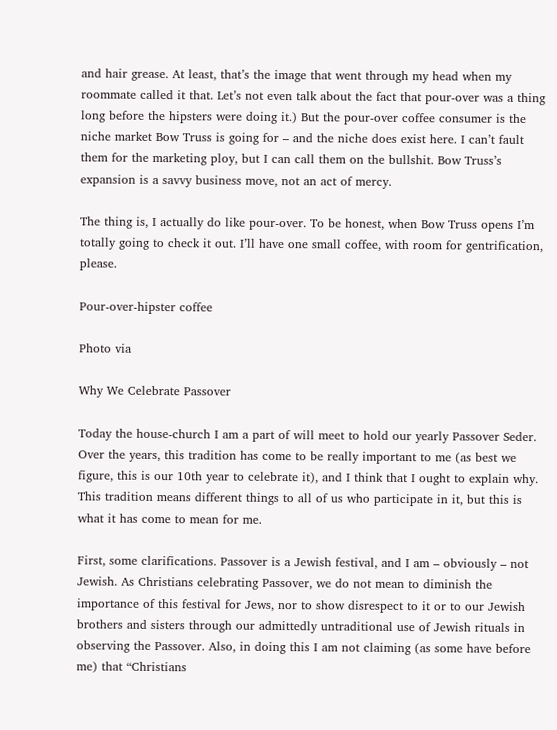and hair grease. At least, that’s the image that went through my head when my roommate called it that. Let’s not even talk about the fact that pour-over was a thing long before the hipsters were doing it.) But the pour-over coffee consumer is the niche market Bow Truss is going for – and the niche does exist here. I can’t fault them for the marketing ploy, but I can call them on the bullshit. Bow Truss’s expansion is a savvy business move, not an act of mercy.

The thing is, I actually do like pour-over. To be honest, when Bow Truss opens I’m totally going to check it out. I’ll have one small coffee, with room for gentrification, please.

Pour-over-hipster coffee

Photo via

Why We Celebrate Passover

Today the house-church I am a part of will meet to hold our yearly Passover Seder. Over the years, this tradition has come to be really important to me (as best we figure, this is our 10th year to celebrate it), and I think that I ought to explain why. This tradition means different things to all of us who participate in it, but this is what it has come to mean for me.

First, some clarifications. Passover is a Jewish festival, and I am – obviously – not Jewish. As Christians celebrating Passover, we do not mean to diminish the importance of this festival for Jews, nor to show disrespect to it or to our Jewish brothers and sisters through our admittedly untraditional use of Jewish rituals in observing the Passover. Also, in doing this I am not claiming (as some have before me) that “Christians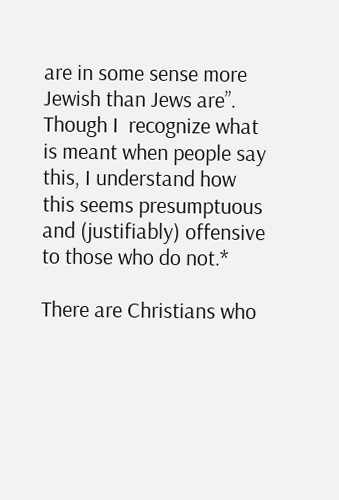are in some sense more Jewish than Jews are”. Though I  recognize what is meant when people say this, I understand how this seems presumptuous and (justifiably) offensive to those who do not.*

There are Christians who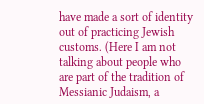have made a sort of identity out of practicing Jewish customs. (Here I am not  talking about people who are part of the tradition of Messianic Judaism, a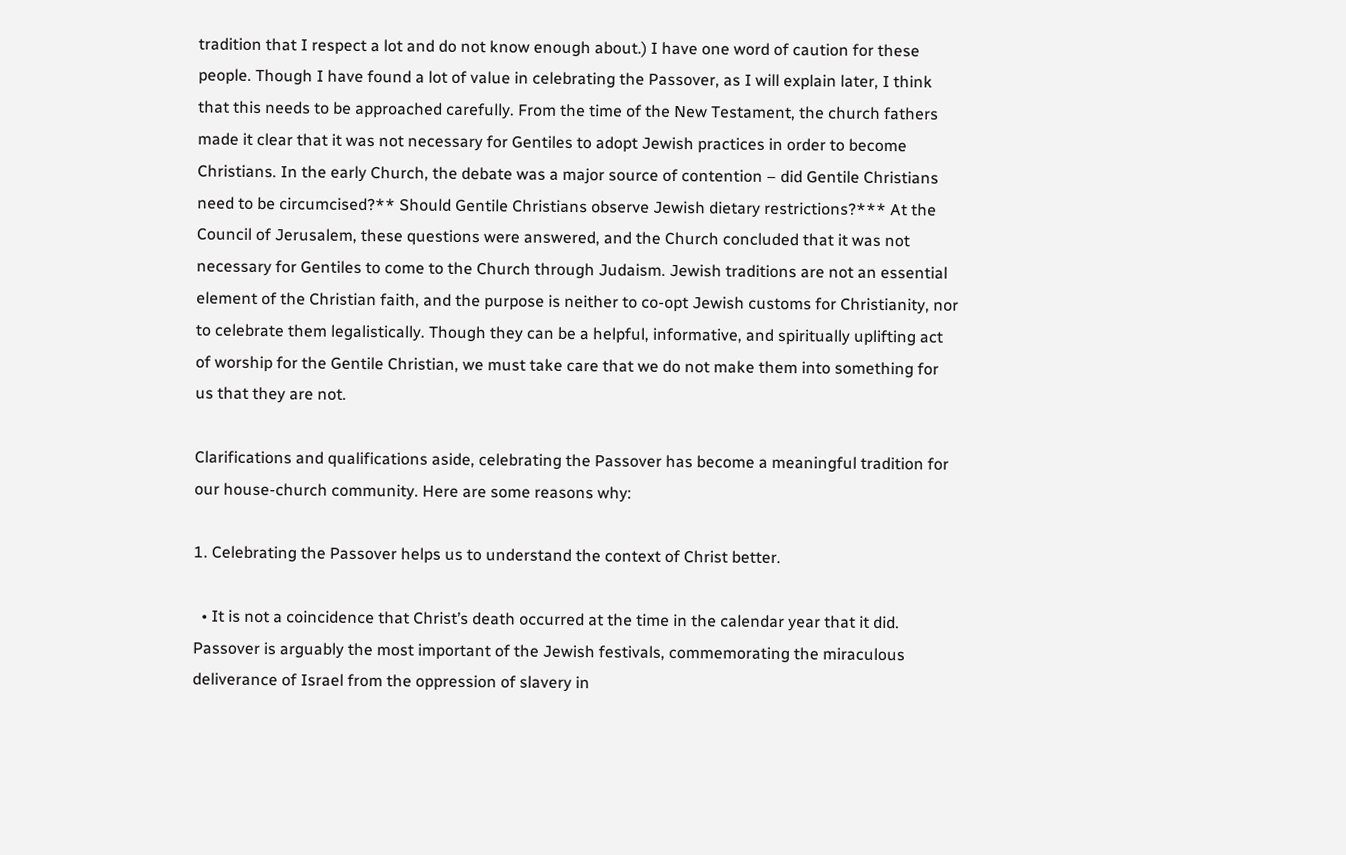tradition that I respect a lot and do not know enough about.) I have one word of caution for these people. Though I have found a lot of value in celebrating the Passover, as I will explain later, I think that this needs to be approached carefully. From the time of the New Testament, the church fathers made it clear that it was not necessary for Gentiles to adopt Jewish practices in order to become Christians. In the early Church, the debate was a major source of contention – did Gentile Christians need to be circumcised?** Should Gentile Christians observe Jewish dietary restrictions?*** At the Council of Jerusalem, these questions were answered, and the Church concluded that it was not necessary for Gentiles to come to the Church through Judaism. Jewish traditions are not an essential element of the Christian faith, and the purpose is neither to co-opt Jewish customs for Christianity, nor to celebrate them legalistically. Though they can be a helpful, informative, and spiritually uplifting act of worship for the Gentile Christian, we must take care that we do not make them into something for us that they are not.

Clarifications and qualifications aside, celebrating the Passover has become a meaningful tradition for our house-church community. Here are some reasons why:

1. Celebrating the Passover helps us to understand the context of Christ better.

  • It is not a coincidence that Christ’s death occurred at the time in the calendar year that it did. Passover is arguably the most important of the Jewish festivals, commemorating the miraculous deliverance of Israel from the oppression of slavery in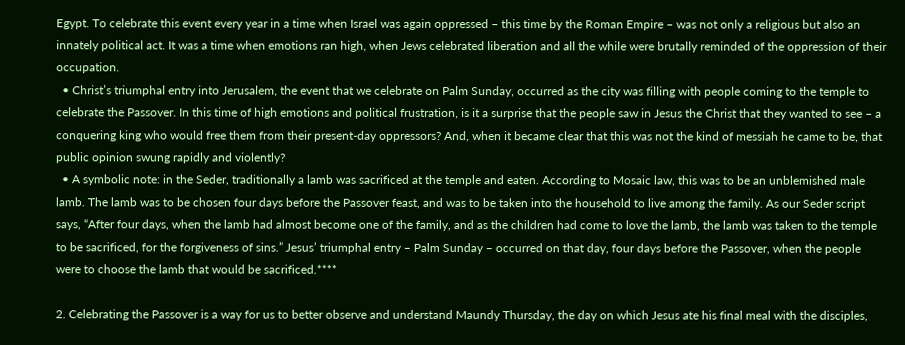Egypt. To celebrate this event every year in a time when Israel was again oppressed – this time by the Roman Empire – was not only a religious but also an innately political act. It was a time when emotions ran high, when Jews celebrated liberation and all the while were brutally reminded of the oppression of their occupation.
  • Christ’s triumphal entry into Jerusalem, the event that we celebrate on Palm Sunday, occurred as the city was filling with people coming to the temple to celebrate the Passover. In this time of high emotions and political frustration, is it a surprise that the people saw in Jesus the Christ that they wanted to see – a conquering king who would free them from their present-day oppressors? And, when it became clear that this was not the kind of messiah he came to be, that public opinion swung rapidly and violently?
  • A symbolic note: in the Seder, traditionally a lamb was sacrificed at the temple and eaten. According to Mosaic law, this was to be an unblemished male lamb. The lamb was to be chosen four days before the Passover feast, and was to be taken into the household to live among the family. As our Seder script says, “After four days, when the lamb had almost become one of the family, and as the children had come to love the lamb, the lamb was taken to the temple to be sacrificed, for the forgiveness of sins.” Jesus’ triumphal entry – Palm Sunday – occurred on that day, four days before the Passover, when the people were to choose the lamb that would be sacrificed.****

2. Celebrating the Passover is a way for us to better observe and understand Maundy Thursday, the day on which Jesus ate his final meal with the disciples,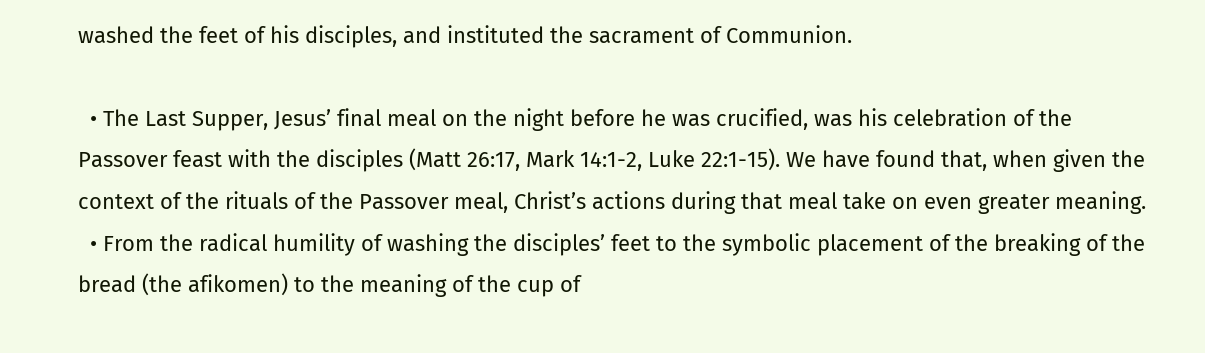washed the feet of his disciples, and instituted the sacrament of Communion.

  • The Last Supper, Jesus’ final meal on the night before he was crucified, was his celebration of the Passover feast with the disciples (Matt 26:17, Mark 14:1-2, Luke 22:1-15). We have found that, when given the context of the rituals of the Passover meal, Christ’s actions during that meal take on even greater meaning.
  • From the radical humility of washing the disciples’ feet to the symbolic placement of the breaking of the bread (the afikomen) to the meaning of the cup of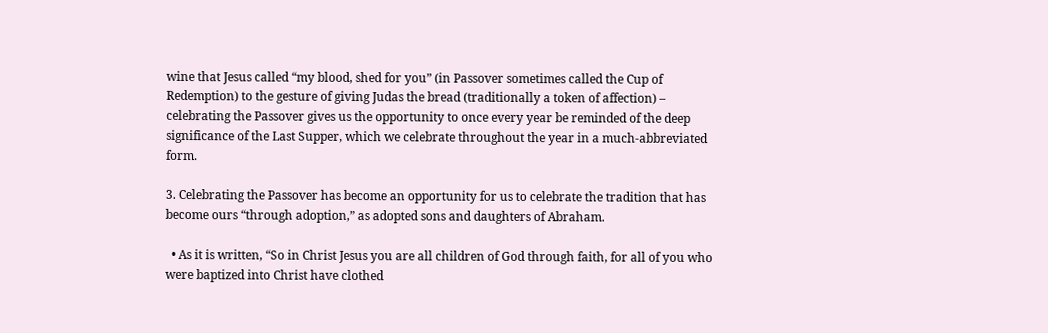wine that Jesus called “my blood, shed for you” (in Passover sometimes called the Cup of Redemption) to the gesture of giving Judas the bread (traditionally a token of affection) – celebrating the Passover gives us the opportunity to once every year be reminded of the deep significance of the Last Supper, which we celebrate throughout the year in a much-abbreviated form.

3. Celebrating the Passover has become an opportunity for us to celebrate the tradition that has become ours “through adoption,” as adopted sons and daughters of Abraham.

  • As it is written, “So in Christ Jesus you are all children of God through faith, for all of you who were baptized into Christ have clothed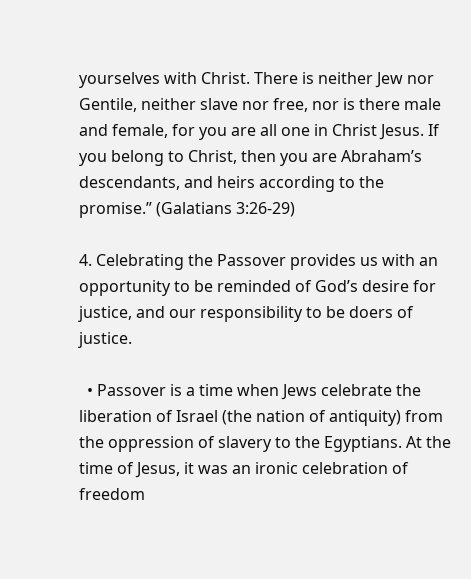yourselves with Christ. There is neither Jew nor Gentile, neither slave nor free, nor is there male and female, for you are all one in Christ Jesus. If you belong to Christ, then you are Abraham’s descendants, and heirs according to the promise.” (Galatians 3:26-29)

4. Celebrating the Passover provides us with an opportunity to be reminded of God’s desire for justice, and our responsibility to be doers of justice.

  • Passover is a time when Jews celebrate the liberation of Israel (the nation of antiquity) from the oppression of slavery to the Egyptians. At the time of Jesus, it was an ironic celebration of freedom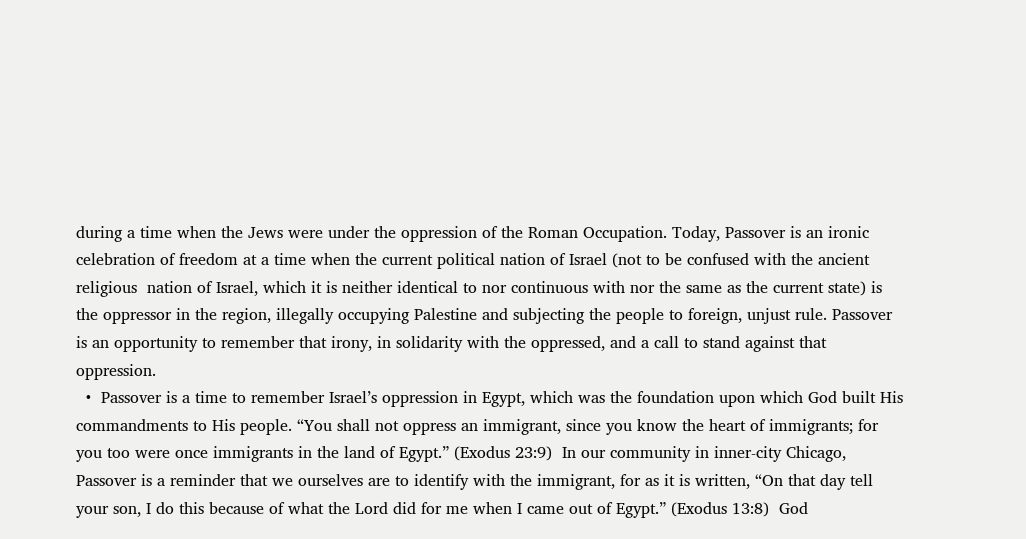during a time when the Jews were under the oppression of the Roman Occupation. Today, Passover is an ironic celebration of freedom at a time when the current political nation of Israel (not to be confused with the ancient religious  nation of Israel, which it is neither identical to nor continuous with nor the same as the current state) is the oppressor in the region, illegally occupying Palestine and subjecting the people to foreign, unjust rule. Passover is an opportunity to remember that irony, in solidarity with the oppressed, and a call to stand against that oppression.
  •  Passover is a time to remember Israel’s oppression in Egypt, which was the foundation upon which God built His commandments to His people. “You shall not oppress an immigrant, since you know the heart of immigrants; for you too were once immigrants in the land of Egypt.” (Exodus 23:9)  In our community in inner-city Chicago, Passover is a reminder that we ourselves are to identify with the immigrant, for as it is written, “On that day tell your son, I do this because of what the Lord did for me when I came out of Egypt.” (Exodus 13:8)  God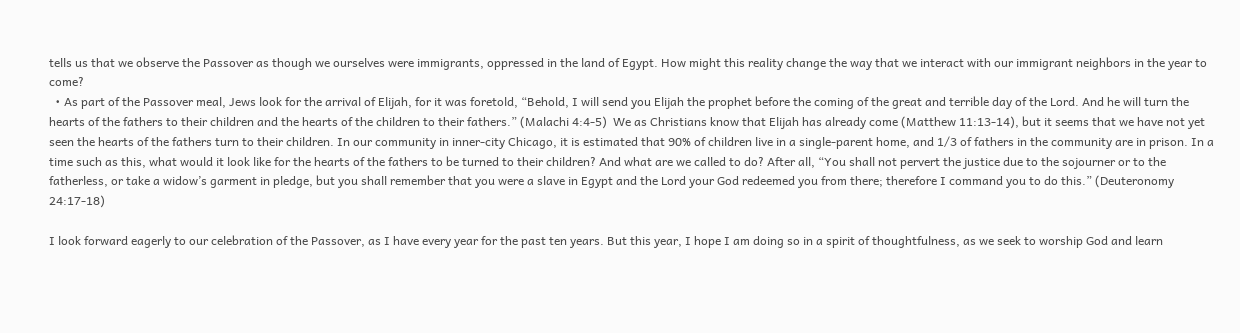tells us that we observe the Passover as though we ourselves were immigrants, oppressed in the land of Egypt. How might this reality change the way that we interact with our immigrant neighbors in the year to come?
  • As part of the Passover meal, Jews look for the arrival of Elijah, for it was foretold, “Behold, I will send you Elijah the prophet before the coming of the great and terrible day of the Lord. And he will turn the hearts of the fathers to their children and the hearts of the children to their fathers.” (Malachi 4:4-5)  We as Christians know that Elijah has already come (Matthew 11:13-14), but it seems that we have not yet seen the hearts of the fathers turn to their children. In our community in inner-city Chicago, it is estimated that 90% of children live in a single-parent home, and 1/3 of fathers in the community are in prison. In a time such as this, what would it look like for the hearts of the fathers to be turned to their children? And what are we called to do? After all, “You shall not pervert the justice due to the sojourner or to the fatherless, or take a widow’s garment in pledge, but you shall remember that you were a slave in Egypt and the Lord your God redeemed you from there; therefore I command you to do this.” (Deuteronomy 24:17-18)

I look forward eagerly to our celebration of the Passover, as I have every year for the past ten years. But this year, I hope I am doing so in a spirit of thoughtfulness, as we seek to worship God and learn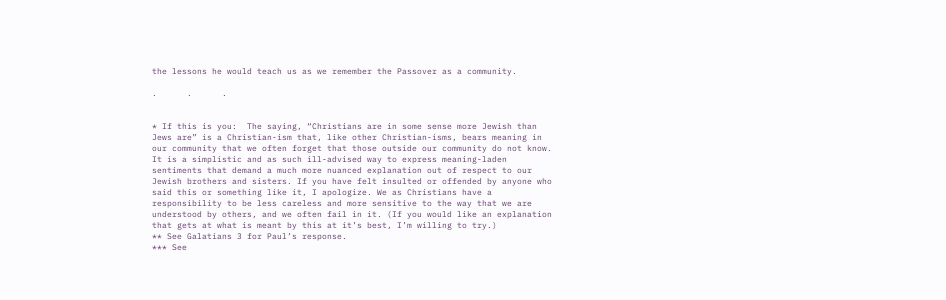the lessons he would teach us as we remember the Passover as a community.

.      .      .


* If this is you:  The saying, “Christians are in some sense more Jewish than Jews are” is a Christian-ism that, like other Christian-isms, bears meaning in our community that we often forget that those outside our community do not know. It is a simplistic and as such ill-advised way to express meaning-laden sentiments that demand a much more nuanced explanation out of respect to our Jewish brothers and sisters. If you have felt insulted or offended by anyone who said this or something like it, I apologize. We as Christians have a responsibility to be less careless and more sensitive to the way that we are understood by others, and we often fail in it. (If you would like an explanation that gets at what is meant by this at it’s best, I’m willing to try.)
** See Galatians 3 for Paul’s response.
*** See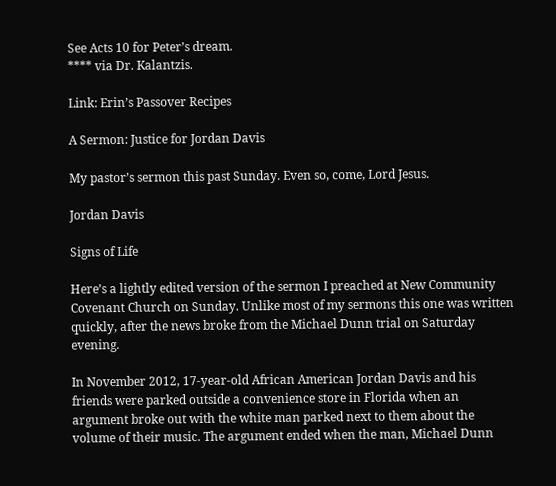See Acts 10 for Peter’s dream.
**** via Dr. Kalantzis.

Link: Erin’s Passover Recipes

A Sermon: Justice for Jordan Davis

My pastor’s sermon this past Sunday. Even so, come, Lord Jesus.

Jordan Davis

Signs of Life

Here’s a lightly edited version of the sermon I preached at New Community Covenant Church on Sunday. Unlike most of my sermons this one was written quickly, after the news broke from the Michael Dunn trial on Saturday evening.

In November 2012, 17-year-old African American Jordan Davis and his friends were parked outside a convenience store in Florida when an argument broke out with the white man parked next to them about the volume of their music. The argument ended when the man, Michael Dunn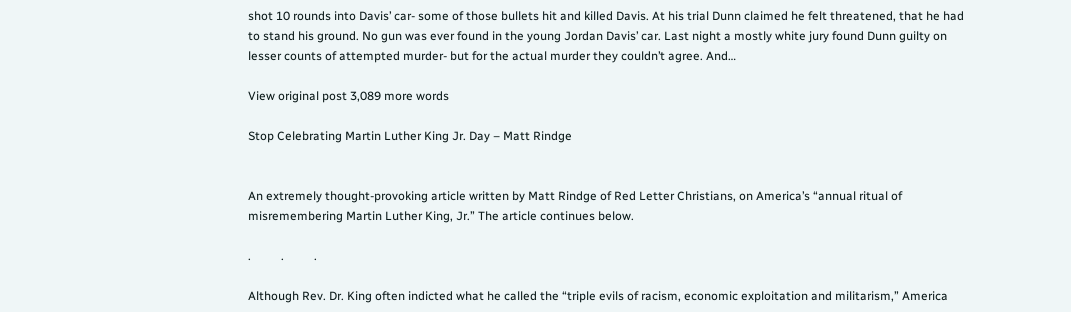shot 10 rounds into Davis’ car- some of those bullets hit and killed Davis. At his trial Dunn claimed he felt threatened, that he had to stand his ground. No gun was ever found in the young Jordan Davis’ car. Last night a mostly white jury found Dunn guilty on lesser counts of attempted murder- but for the actual murder they couldn’t agree. And…

View original post 3,089 more words

Stop Celebrating Martin Luther King Jr. Day – Matt Rindge


An extremely thought-provoking article written by Matt Rindge of Red Letter Christians, on America’s “annual ritual of misremembering Martin Luther King, Jr.” The article continues below.

.          .          .

Although Rev. Dr. King often indicted what he called the “triple evils of racism, economic exploitation and militarism,” America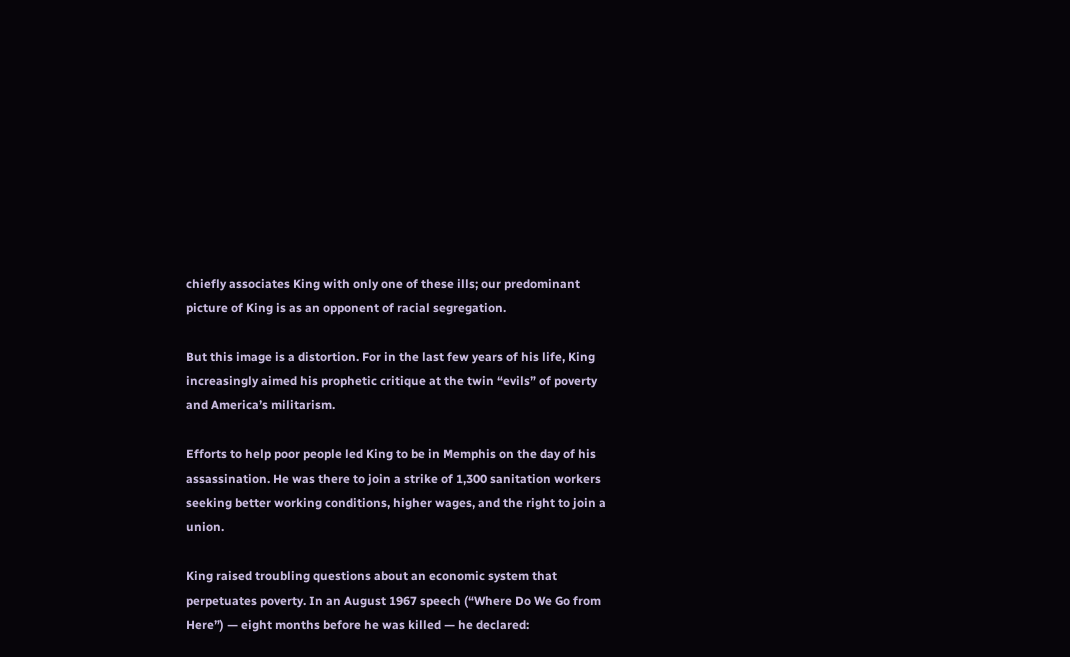chiefly associates King with only one of these ills; our predominant picture of King is as an opponent of racial segregation.

But this image is a distortion. For in the last few years of his life, King increasingly aimed his prophetic critique at the twin “evils” of poverty and America’s militarism.

Efforts to help poor people led King to be in Memphis on the day of his assassination. He was there to join a strike of 1,300 sanitation workers seeking better working conditions, higher wages, and the right to join a union.

King raised troubling questions about an economic system that perpetuates poverty. In an August 1967 speech (“Where Do We Go from Here”) — eight months before he was killed — he declared: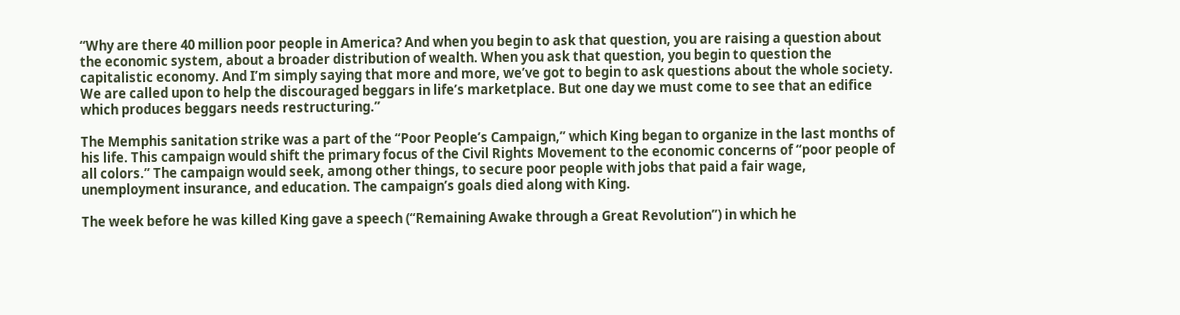“Why are there 40 million poor people in America? And when you begin to ask that question, you are raising a question about the economic system, about a broader distribution of wealth. When you ask that question, you begin to question the capitalistic economy. And I’m simply saying that more and more, we’ve got to begin to ask questions about the whole society. We are called upon to help the discouraged beggars in life’s marketplace. But one day we must come to see that an edifice which produces beggars needs restructuring.”

The Memphis sanitation strike was a part of the “Poor People’s Campaign,” which King began to organize in the last months of his life. This campaign would shift the primary focus of the Civil Rights Movement to the economic concerns of “poor people of all colors.” The campaign would seek, among other things, to secure poor people with jobs that paid a fair wage, unemployment insurance, and education. The campaign’s goals died along with King.

The week before he was killed King gave a speech (“Remaining Awake through a Great Revolution”) in which he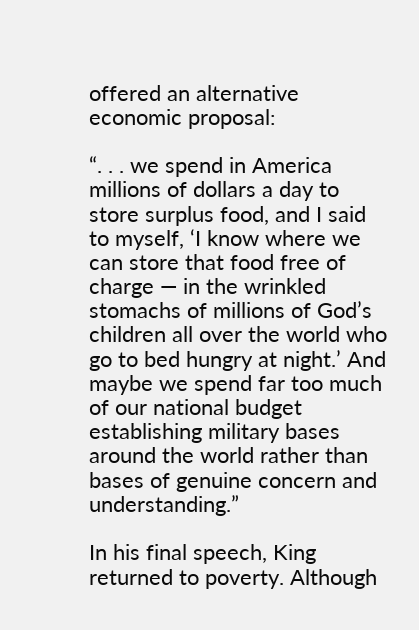offered an alternative economic proposal:

“. . . we spend in America millions of dollars a day to store surplus food, and I said to myself, ‘I know where we can store that food free of charge — in the wrinkled stomachs of millions of God’s children all over the world who go to bed hungry at night.’ And maybe we spend far too much of our national budget establishing military bases around the world rather than bases of genuine concern and understanding.”

In his final speech, King returned to poverty. Although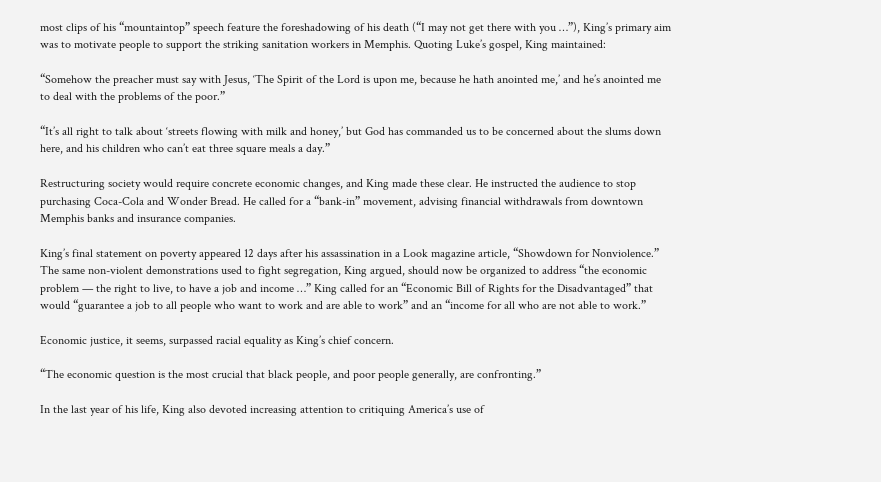most clips of his “mountaintop” speech feature the foreshadowing of his death (“I may not get there with you …”), King’s primary aim was to motivate people to support the striking sanitation workers in Memphis. Quoting Luke’s gospel, King maintained:

“Somehow the preacher must say with Jesus, ‘The Spirit of the Lord is upon me, because he hath anointed me,’ and he’s anointed me to deal with the problems of the poor.”

“It’s all right to talk about ‘streets flowing with milk and honey,’ but God has commanded us to be concerned about the slums down here, and his children who can’t eat three square meals a day.”

Restructuring society would require concrete economic changes, and King made these clear. He instructed the audience to stop purchasing Coca-Cola and Wonder Bread. He called for a “bank-in” movement, advising financial withdrawals from downtown Memphis banks and insurance companies.

King’s final statement on poverty appeared 12 days after his assassination in a Look magazine article, “Showdown for Nonviolence.” The same non-violent demonstrations used to fight segregation, King argued, should now be organized to address “the economic problem — the right to live, to have a job and income …” King called for an “Economic Bill of Rights for the Disadvantaged” that would “guarantee a job to all people who want to work and are able to work” and an “income for all who are not able to work.”

Economic justice, it seems, surpassed racial equality as King’s chief concern.

“The economic question is the most crucial that black people, and poor people generally, are confronting.”

In the last year of his life, King also devoted increasing attention to critiquing America’s use of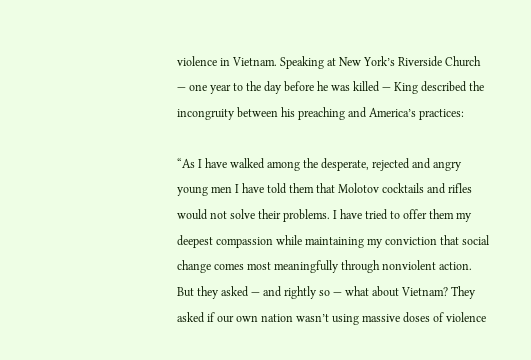violence in Vietnam. Speaking at New York’s Riverside Church — one year to the day before he was killed — King described the incongruity between his preaching and America’s practices:

“As I have walked among the desperate, rejected and angry young men I have told them that Molotov cocktails and rifles would not solve their problems. I have tried to offer them my deepest compassion while maintaining my conviction that social change comes most meaningfully through nonviolent action. But they asked — and rightly so — what about Vietnam? They asked if our own nation wasn’t using massive doses of violence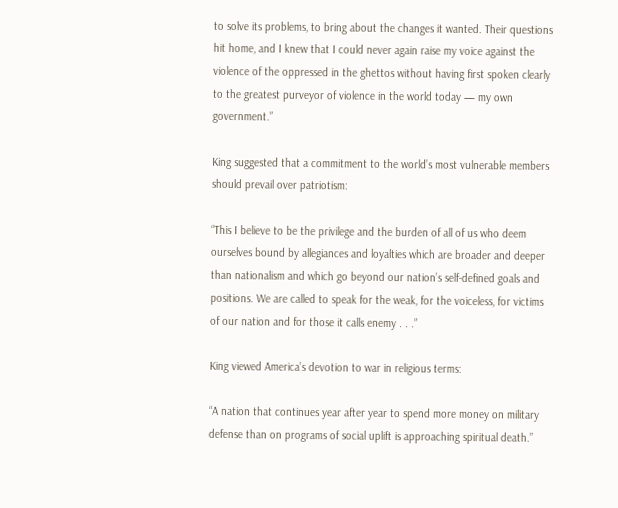to solve its problems, to bring about the changes it wanted. Their questions hit home, and I knew that I could never again raise my voice against the violence of the oppressed in the ghettos without having first spoken clearly to the greatest purveyor of violence in the world today — my own government.”

King suggested that a commitment to the world’s most vulnerable members should prevail over patriotism:

“This I believe to be the privilege and the burden of all of us who deem ourselves bound by allegiances and loyalties which are broader and deeper than nationalism and which go beyond our nation’s self-defined goals and positions. We are called to speak for the weak, for the voiceless, for victims of our nation and for those it calls enemy . . .”

King viewed America’s devotion to war in religious terms:

“A nation that continues year after year to spend more money on military defense than on programs of social uplift is approaching spiritual death.”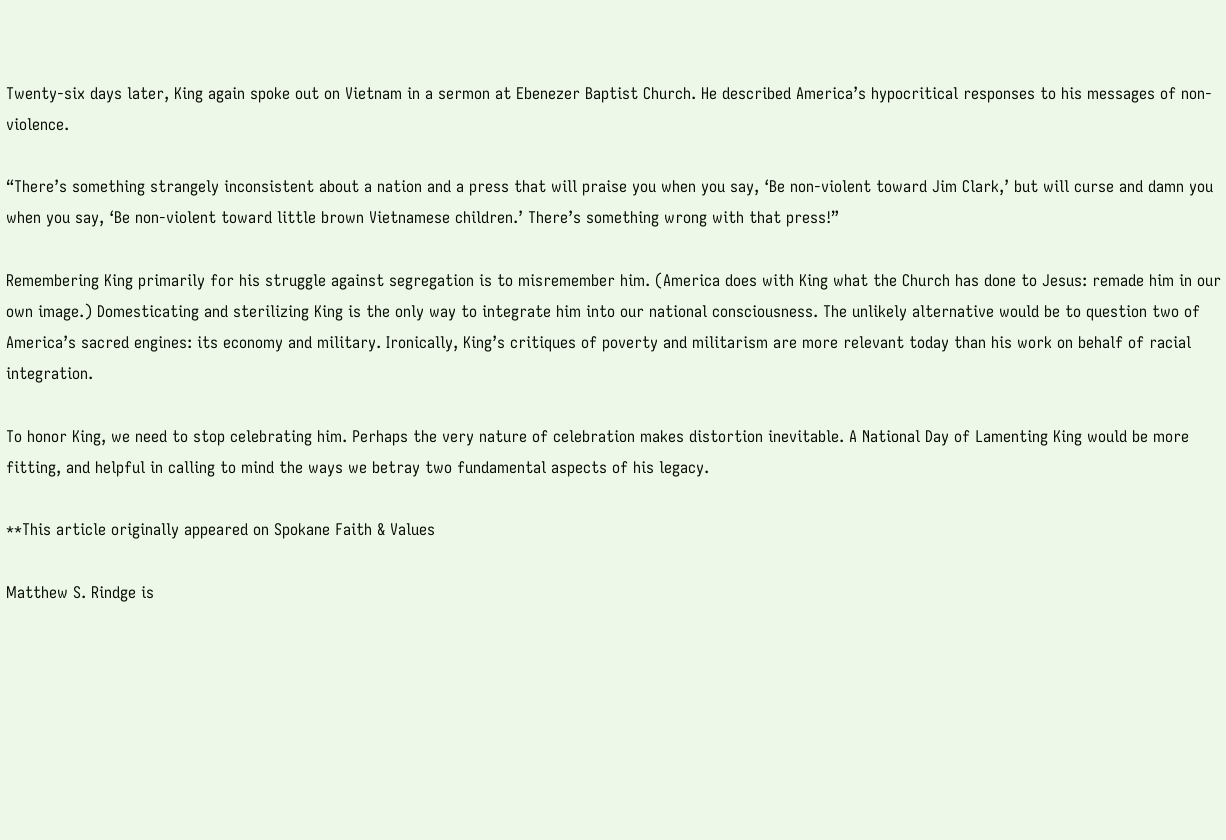Twenty-six days later, King again spoke out on Vietnam in a sermon at Ebenezer Baptist Church. He described America’s hypocritical responses to his messages of non-violence.

“There’s something strangely inconsistent about a nation and a press that will praise you when you say, ‘Be non-violent toward Jim Clark,’ but will curse and damn you when you say, ‘Be non-violent toward little brown Vietnamese children.’ There’s something wrong with that press!”

Remembering King primarily for his struggle against segregation is to misremember him. (America does with King what the Church has done to Jesus: remade him in our own image.) Domesticating and sterilizing King is the only way to integrate him into our national consciousness. The unlikely alternative would be to question two of America’s sacred engines: its economy and military. Ironically, King’s critiques of poverty and militarism are more relevant today than his work on behalf of racial integration.

To honor King, we need to stop celebrating him. Perhaps the very nature of celebration makes distortion inevitable. A National Day of Lamenting King would be more fitting, and helpful in calling to mind the ways we betray two fundamental aspects of his legacy.

**This article originally appeared on Spokane Faith & Values

Matthew S. Rindge is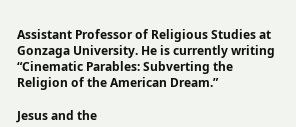Assistant Professor of Religious Studies at Gonzaga University. He is currently writing “Cinematic Parables: Subverting the Religion of the American Dream.”

Jesus and the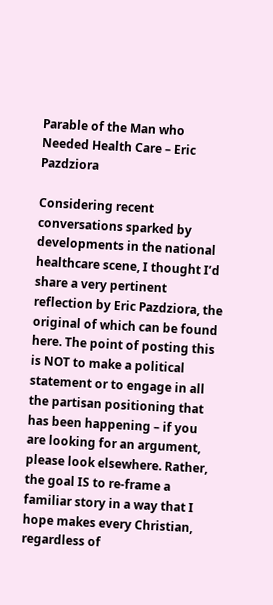Parable of the Man who Needed Health Care – Eric Pazdziora

Considering recent conversations sparked by developments in the national healthcare scene, I thought I’d share a very pertinent reflection by Eric Pazdziora, the original of which can be found here. The point of posting this is NOT to make a political statement or to engage in all the partisan positioning that has been happening – if you are looking for an argument, please look elsewhere. Rather, the goal IS to re-frame a familiar story in a way that I hope makes every Christian, regardless of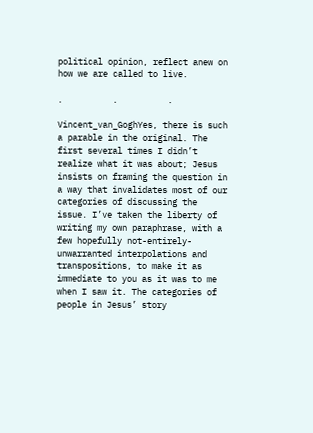political opinion, reflect anew on how we are called to live.

.          .          .

Vincent_van_GoghYes, there is such a parable in the original. The first several times I didn’t realize what it was about; Jesus insists on framing the question in a way that invalidates most of our categories of discussing the issue. I’ve taken the liberty of writing my own paraphrase, with a few hopefully not-entirely-unwarranted interpolations and transpositions, to make it as immediate to you as it was to me when I saw it. The categories of people in Jesus’ story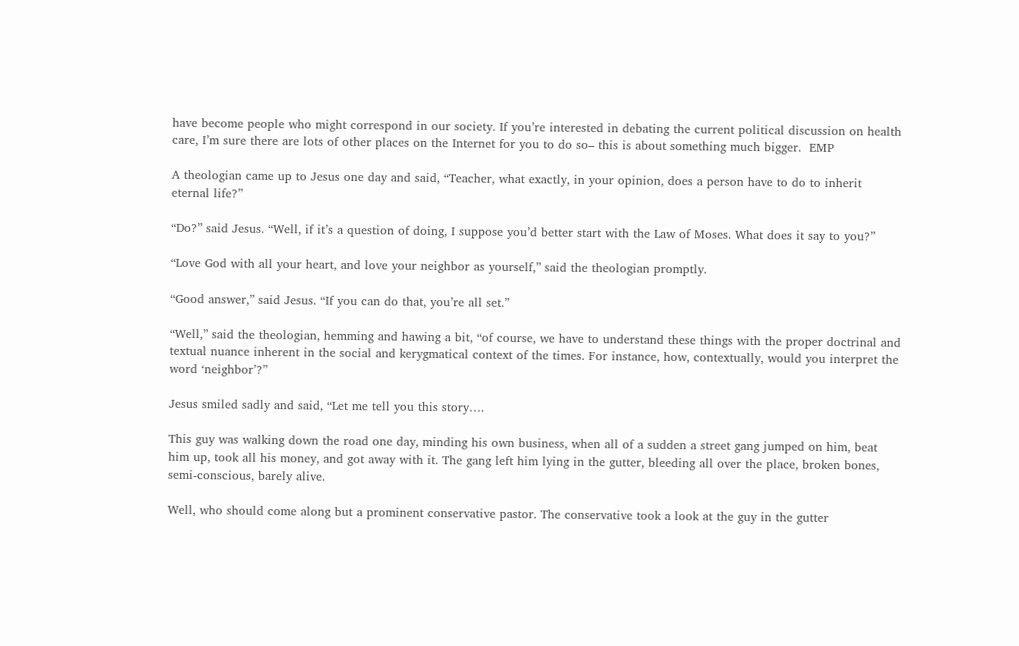have become people who might correspond in our society. If you’re interested in debating the current political discussion on health care, I’m sure there are lots of other places on the Internet for you to do so– this is about something much bigger.  EMP

A theologian came up to Jesus one day and said, “Teacher, what exactly, in your opinion, does a person have to do to inherit eternal life?”

“Do?” said Jesus. “Well, if it’s a question of doing, I suppose you’d better start with the Law of Moses. What does it say to you?”

“Love God with all your heart, and love your neighbor as yourself,” said the theologian promptly.

“Good answer,” said Jesus. “If you can do that, you’re all set.”

“Well,” said the theologian, hemming and hawing a bit, “of course, we have to understand these things with the proper doctrinal and textual nuance inherent in the social and kerygmatical context of the times. For instance, how, contextually, would you interpret the word ‘neighbor’?”

Jesus smiled sadly and said, “Let me tell you this story….

This guy was walking down the road one day, minding his own business, when all of a sudden a street gang jumped on him, beat him up, took all his money, and got away with it. The gang left him lying in the gutter, bleeding all over the place, broken bones, semi-conscious, barely alive.

Well, who should come along but a prominent conservative pastor. The conservative took a look at the guy in the gutter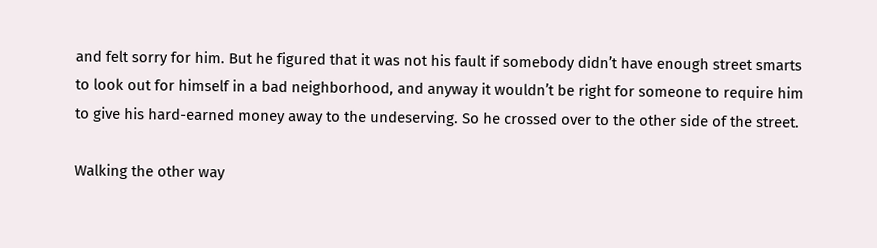and felt sorry for him. But he figured that it was not his fault if somebody didn’t have enough street smarts to look out for himself in a bad neighborhood, and anyway it wouldn’t be right for someone to require him to give his hard-earned money away to the undeserving. So he crossed over to the other side of the street.

Walking the other way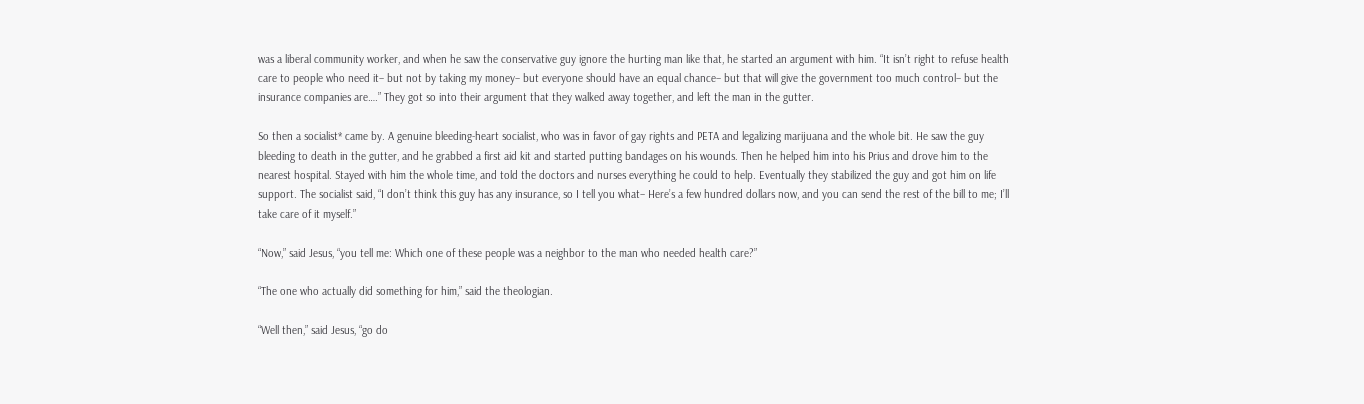was a liberal community worker, and when he saw the conservative guy ignore the hurting man like that, he started an argument with him. “It isn’t right to refuse health care to people who need it– but not by taking my money– but everyone should have an equal chance– but that will give the government too much control– but the insurance companies are….” They got so into their argument that they walked away together, and left the man in the gutter.

So then a socialist* came by. A genuine bleeding-heart socialist, who was in favor of gay rights and PETA and legalizing marijuana and the whole bit. He saw the guy bleeding to death in the gutter, and he grabbed a first aid kit and started putting bandages on his wounds. Then he helped him into his Prius and drove him to the nearest hospital. Stayed with him the whole time, and told the doctors and nurses everything he could to help. Eventually they stabilized the guy and got him on life support. The socialist said, “I don’t think this guy has any insurance, so I tell you what– Here’s a few hundred dollars now, and you can send the rest of the bill to me; I’ll take care of it myself.”

“Now,” said Jesus, “you tell me: Which one of these people was a neighbor to the man who needed health care?”

“The one who actually did something for him,” said the theologian.

“Well then,” said Jesus, “go do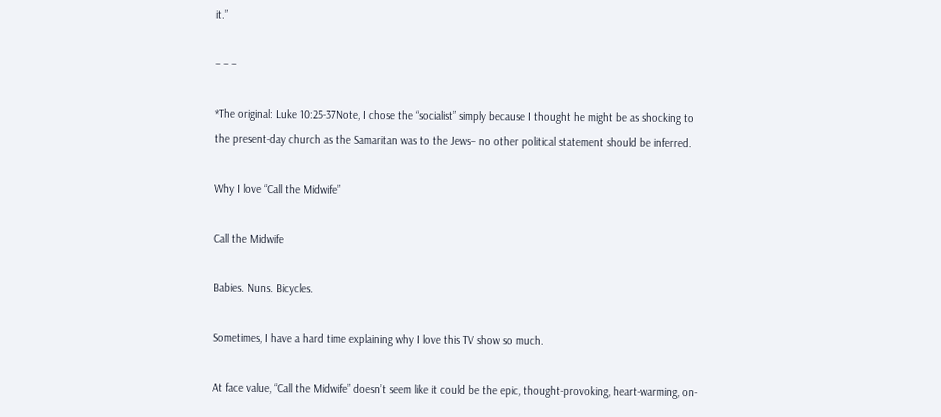it.”

– – –

*The original: Luke 10:25-37Note, I chose the “socialist” simply because I thought he might be as shocking to the present-day church as the Samaritan was to the Jews– no other political statement should be inferred.

Why I love “Call the Midwife”

Call the Midwife

Babies. Nuns. Bicycles.

Sometimes, I have a hard time explaining why I love this TV show so much.

At face value, “Call the Midwife” doesn’t seem like it could be the epic, thought-provoking, heart-warming, on-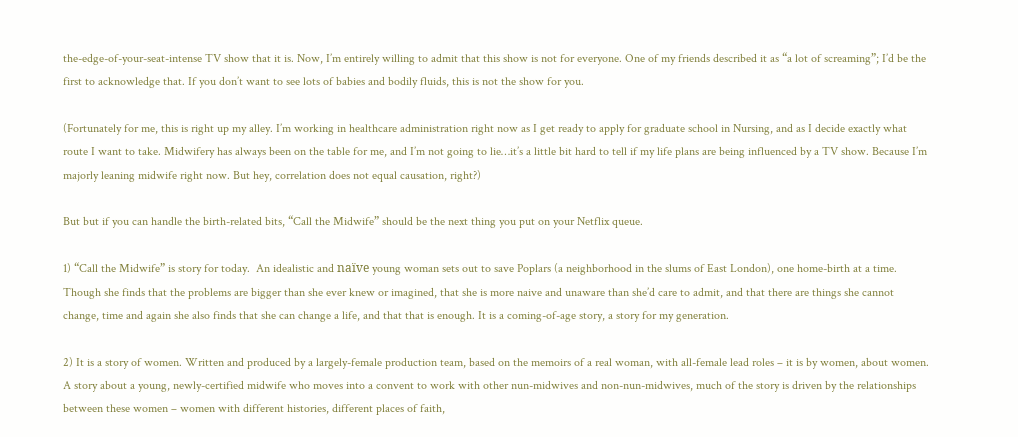the-edge-of-your-seat-intense TV show that it is. Now, I’m entirely willing to admit that this show is not for everyone. One of my friends described it as “a lot of screaming”; I’d be the first to acknowledge that. If you don’t want to see lots of babies and bodily fluids, this is not the show for you.

(Fortunately for me, this is right up my alley. I’m working in healthcare administration right now as I get ready to apply for graduate school in Nursing, and as I decide exactly what route I want to take. Midwifery has always been on the table for me, and I’m not going to lie…it’s a little bit hard to tell if my life plans are being influenced by a TV show. Because I’m majorly leaning midwife right now. But hey, correlation does not equal causation, right?)

But but if you can handle the birth-related bits, “Call the Midwife” should be the next thing you put on your Netflix queue.

1) “Call the Midwife” is story for today.  An idealistic and naïve young woman sets out to save Poplars (a neighborhood in the slums of East London), one home-birth at a time. Though she finds that the problems are bigger than she ever knew or imagined, that she is more naive and unaware than she’d care to admit, and that there are things she cannot change, time and again she also finds that she can change a life, and that that is enough. It is a coming-of-age story, a story for my generation.

2) It is a story of women. Written and produced by a largely-female production team, based on the memoirs of a real woman, with all-female lead roles – it is by women, about women. A story about a young, newly-certified midwife who moves into a convent to work with other nun-midwives and non-nun-midwives, much of the story is driven by the relationships between these women – women with different histories, different places of faith,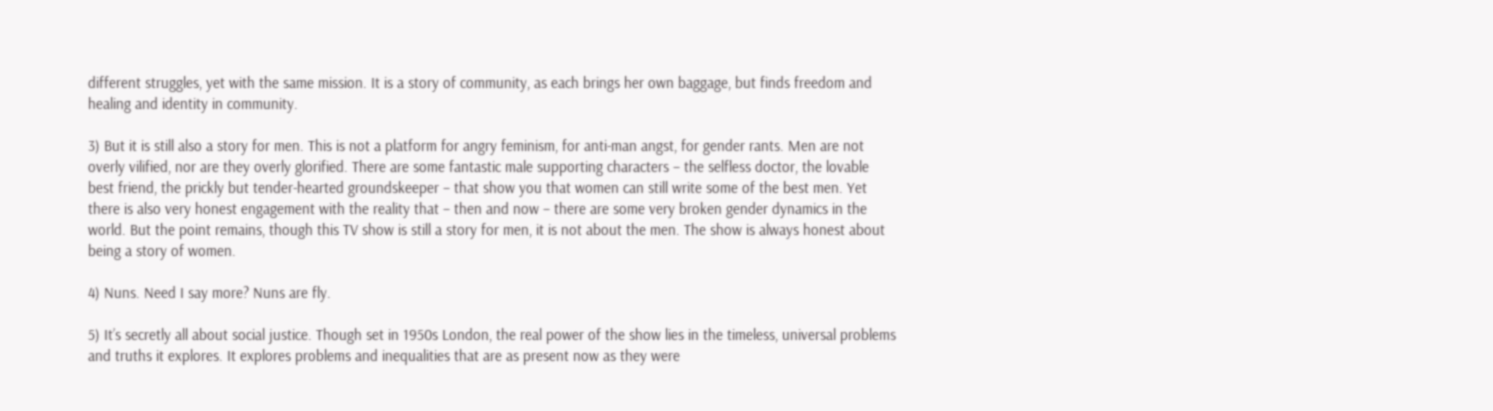different struggles, yet with the same mission. It is a story of community, as each brings her own baggage, but finds freedom and healing and identity in community.

3) But it is still also a story for men. This is not a platform for angry feminism, for anti-man angst, for gender rants. Men are not overly vilified, nor are they overly glorified. There are some fantastic male supporting characters – the selfless doctor, the lovable best friend, the prickly but tender-hearted groundskeeper – that show you that women can still write some of the best men. Yet there is also very honest engagement with the reality that – then and now – there are some very broken gender dynamics in the world. But the point remains, though this TV show is still a story for men, it is not about the men. The show is always honest about being a story of women.

4) Nuns. Need I say more? Nuns are fly.

5) It’s secretly all about social justice. Though set in 1950s London, the real power of the show lies in the timeless, universal problems and truths it explores. It explores problems and inequalities that are as present now as they were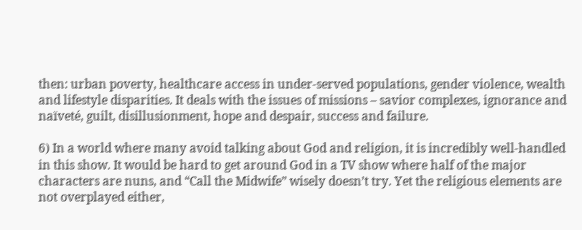then: urban poverty, healthcare access in under-served populations, gender violence, wealth and lifestyle disparities. It deals with the issues of missions – savior complexes, ignorance and naïveté, guilt, disillusionment, hope and despair, success and failure.

6) In a world where many avoid talking about God and religion, it is incredibly well-handled in this show. It would be hard to get around God in a TV show where half of the major characters are nuns, and “Call the Midwife” wisely doesn’t try. Yet the religious elements are not overplayed either,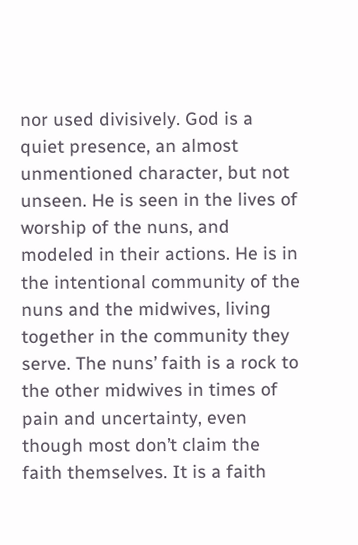nor used divisively. God is a quiet presence, an almost unmentioned character, but not unseen. He is seen in the lives of worship of the nuns, and modeled in their actions. He is in the intentional community of the nuns and the midwives, living together in the community they serve. The nuns’ faith is a rock to the other midwives in times of pain and uncertainty, even though most don’t claim the faith themselves. It is a faith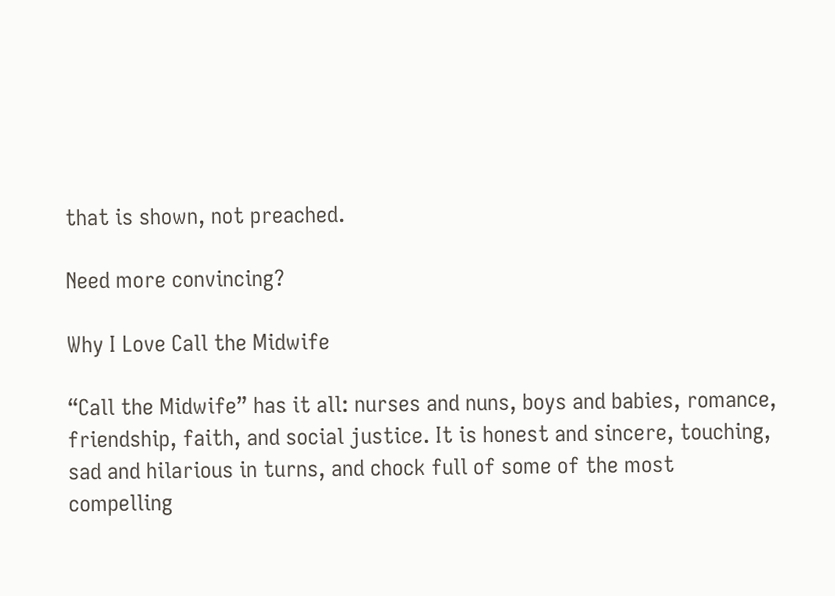that is shown, not preached.

Need more convincing?

Why I Love Call the Midwife

“Call the Midwife” has it all: nurses and nuns, boys and babies, romance, friendship, faith, and social justice. It is honest and sincere, touching, sad and hilarious in turns, and chock full of some of the most compelling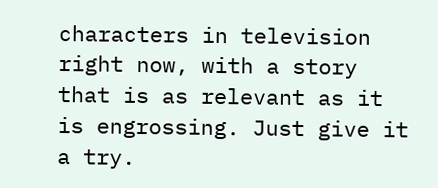characters in television right now, with a story that is as relevant as it is engrossing. Just give it a try.